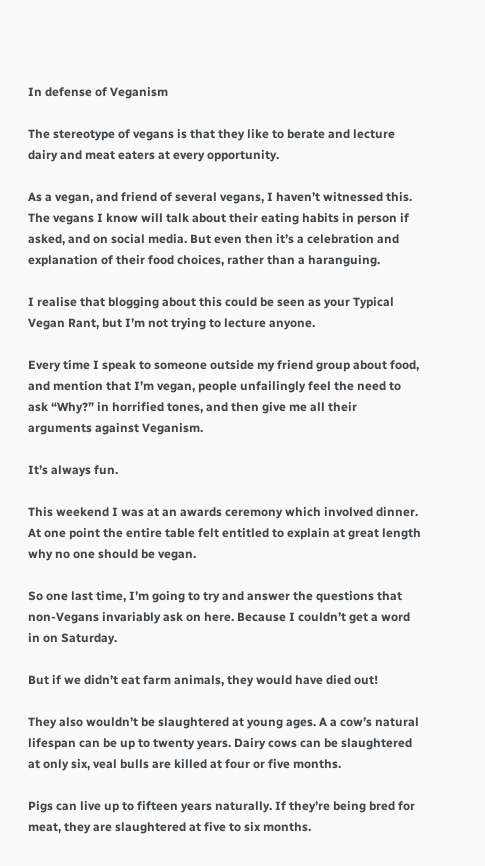In defense of Veganism

The stereotype of vegans is that they like to berate and lecture dairy and meat eaters at every opportunity.

As a vegan, and friend of several vegans, I haven’t witnessed this. The vegans I know will talk about their eating habits in person if asked, and on social media. But even then it’s a celebration and explanation of their food choices, rather than a haranguing.

I realise that blogging about this could be seen as your Typical Vegan Rant, but I’m not trying to lecture anyone.

Every time I speak to someone outside my friend group about food, and mention that I’m vegan, people unfailingly feel the need to ask “Why?” in horrified tones, and then give me all their arguments against Veganism.

It’s always fun.

This weekend I was at an awards ceremony which involved dinner. At one point the entire table felt entitled to explain at great length why no one should be vegan.

So one last time, I’m going to try and answer the questions that non-Vegans invariably ask on here. Because I couldn’t get a word in on Saturday.

But if we didn’t eat farm animals, they would have died out!

They also wouldn’t be slaughtered at young ages. A a cow’s natural lifespan can be up to twenty years. Dairy cows can be slaughtered at only six, veal bulls are killed at four or five months.

Pigs can live up to fifteen years naturally. If they’re being bred for meat, they are slaughtered at five to six months.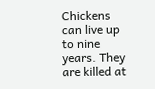Chickens can live up to nine years. They are killed at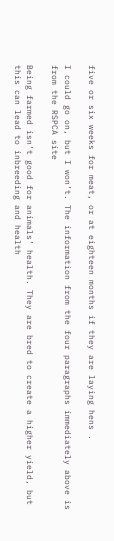five or six weeks for meat, or at eighteen months if they are laying hens .

I could go on, but I won’t. The information from the four paragraphs immediately above is from the RSPCA site

Being farmed isn’t good for animals’ health. They are bred to create a higher yield, but this can lead to inbreeding and health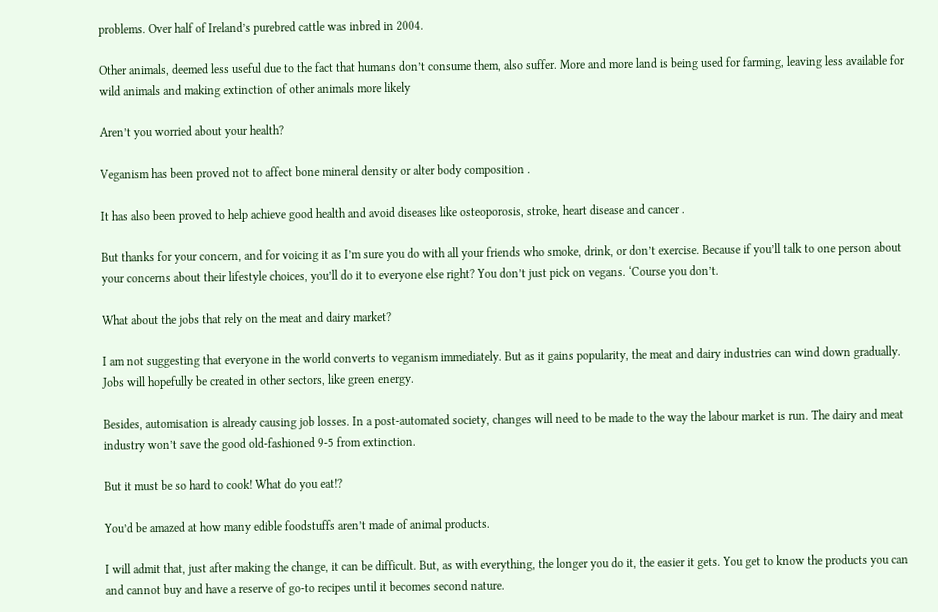problems. Over half of Ireland’s purebred cattle was inbred in 2004.

Other animals, deemed less useful due to the fact that humans don’t consume them, also suffer. More and more land is being used for farming, leaving less available for wild animals and making extinction of other animals more likely

Aren’t you worried about your health?

Veganism has been proved not to affect bone mineral density or alter body composition .

It has also been proved to help achieve good health and avoid diseases like osteoporosis, stroke, heart disease and cancer .

But thanks for your concern, and for voicing it as I’m sure you do with all your friends who smoke, drink, or don’t exercise. Because if you’ll talk to one person about your concerns about their lifestyle choices, you’ll do it to everyone else right? You don’t just pick on vegans. ‘Course you don’t.

What about the jobs that rely on the meat and dairy market?

I am not suggesting that everyone in the world converts to veganism immediately. But as it gains popularity, the meat and dairy industries can wind down gradually. Jobs will hopefully be created in other sectors, like green energy.

Besides, automisation is already causing job losses. In a post-automated society, changes will need to be made to the way the labour market is run. The dairy and meat industry won’t save the good old-fashioned 9-5 from extinction.

But it must be so hard to cook! What do you eat!?

You’d be amazed at how many edible foodstuffs aren’t made of animal products.

I will admit that, just after making the change, it can be difficult. But, as with everything, the longer you do it, the easier it gets. You get to know the products you can and cannot buy and have a reserve of go-to recipes until it becomes second nature.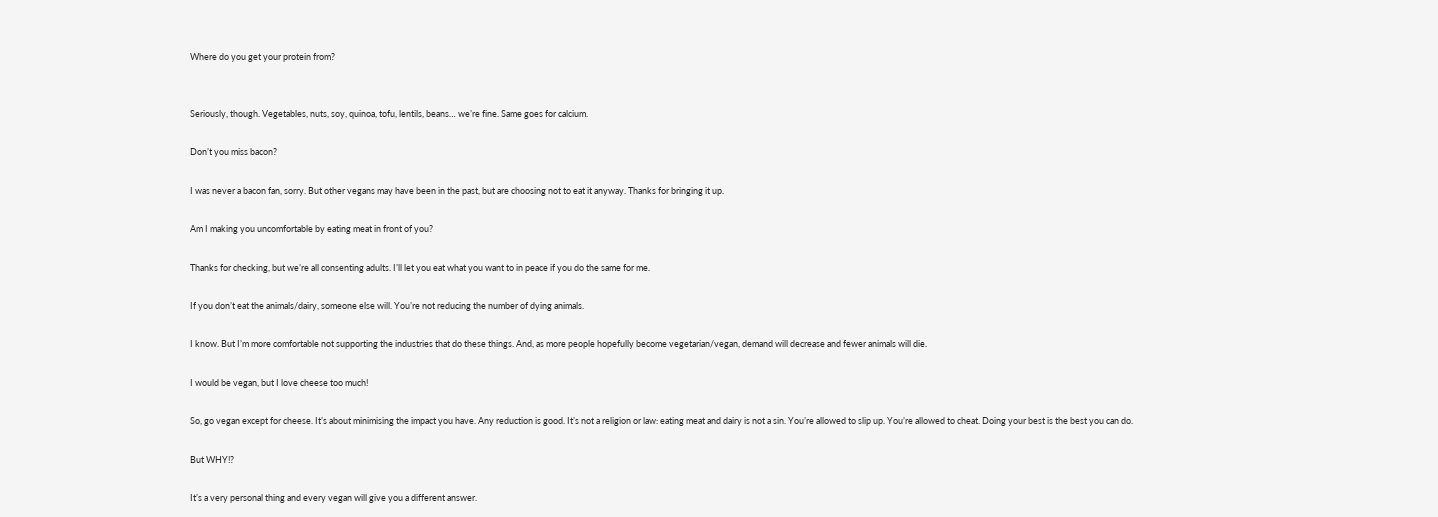Where do you get your protein from?


Seriously, though. Vegetables, nuts, soy, quinoa, tofu, lentils, beans… we’re fine. Same goes for calcium.

Don’t you miss bacon?

I was never a bacon fan, sorry. But other vegans may have been in the past, but are choosing not to eat it anyway. Thanks for bringing it up.

Am I making you uncomfortable by eating meat in front of you?

Thanks for checking, but we’re all consenting adults. I’ll let you eat what you want to in peace if you do the same for me.

If you don’t eat the animals/dairy, someone else will. You’re not reducing the number of dying animals.

I know. But I’m more comfortable not supporting the industries that do these things. And, as more people hopefully become vegetarian/vegan, demand will decrease and fewer animals will die.

I would be vegan, but I love cheese too much!

So, go vegan except for cheese. It’s about minimising the impact you have. Any reduction is good. It’s not a religion or law: eating meat and dairy is not a sin. You’re allowed to slip up. You’re allowed to cheat. Doing your best is the best you can do.

But WHY!?

It’s a very personal thing and every vegan will give you a different answer.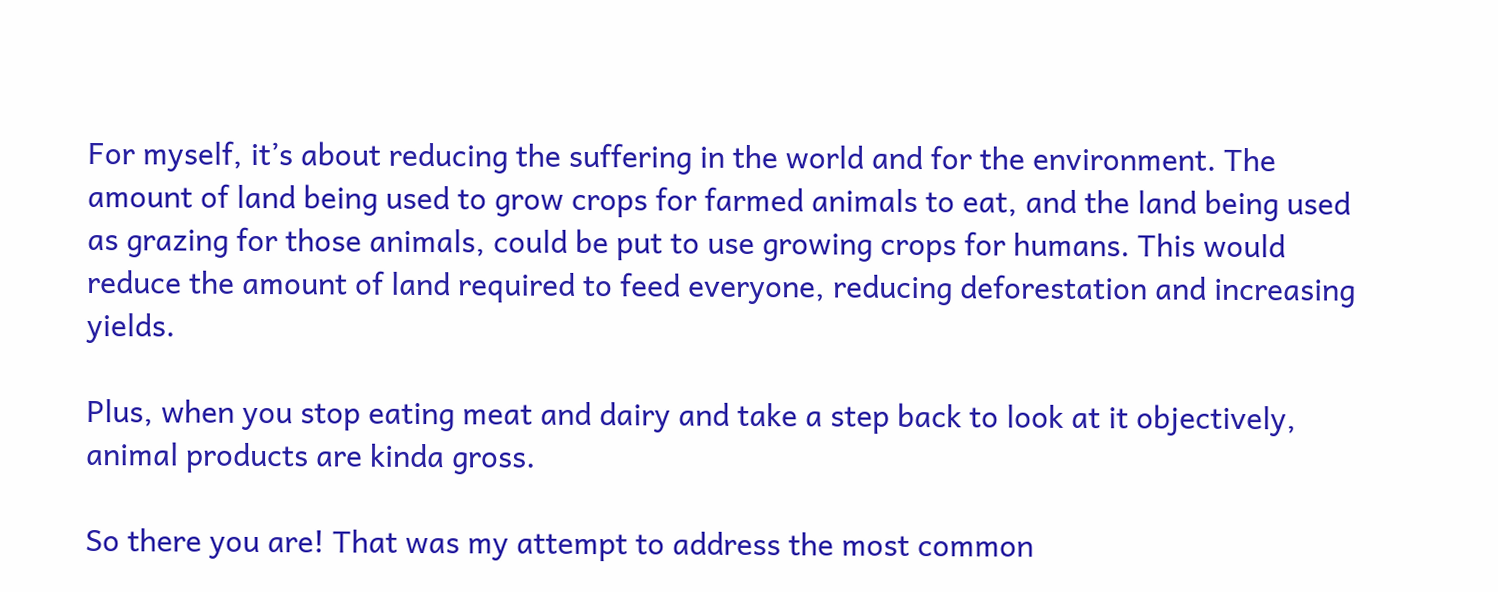For myself, it’s about reducing the suffering in the world and for the environment. The amount of land being used to grow crops for farmed animals to eat, and the land being used as grazing for those animals, could be put to use growing crops for humans. This would reduce the amount of land required to feed everyone, reducing deforestation and increasing yields.

Plus, when you stop eating meat and dairy and take a step back to look at it objectively, animal products are kinda gross.

So there you are! That was my attempt to address the most common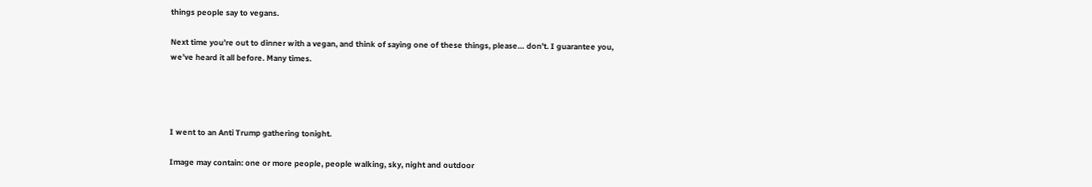things people say to vegans.

Next time you’re out to dinner with a vegan, and think of saying one of these things, please… don’t. I guarantee you, we’ve heard it all before. Many times.




I went to an Anti Trump gathering tonight.

Image may contain: one or more people, people walking, sky, night and outdoor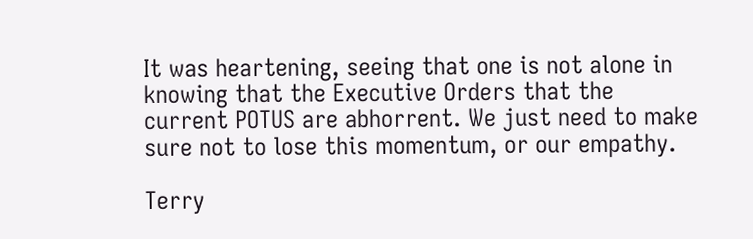It was heartening, seeing that one is not alone in knowing that the Executive Orders that the current POTUS are abhorrent. We just need to make sure not to lose this momentum, or our empathy.

Terry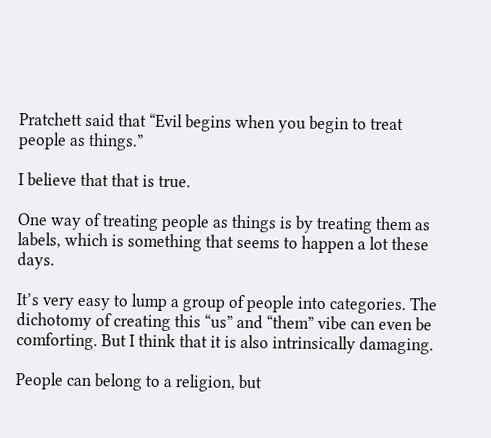Pratchett said that “Evil begins when you begin to treat people as things.”

I believe that that is true.

One way of treating people as things is by treating them as labels, which is something that seems to happen a lot these days.

It’s very easy to lump a group of people into categories. The dichotomy of creating this “us” and “them” vibe can even be comforting. But I think that it is also intrinsically damaging.

People can belong to a religion, but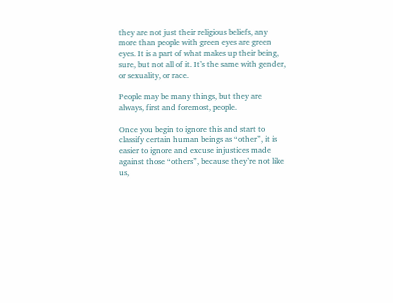they are not just their religious beliefs, any more than people with green eyes are green eyes. It is a part of what makes up their being, sure, but not all of it. It’s the same with gender, or sexuality, or race.

People may be many things, but they are always, first and foremost, people.

Once you begin to ignore this and start to classify certain human beings as “other”, it is easier to ignore and excuse injustices made against those “others”, because they’re not like us,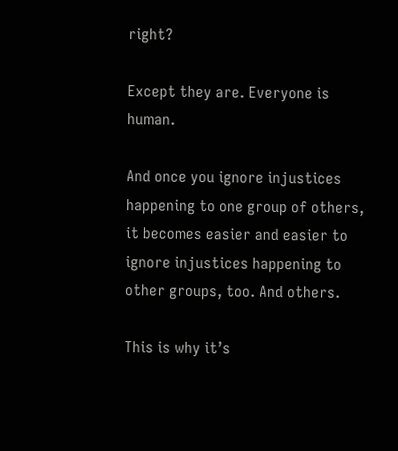right?

Except they are. Everyone is human.

And once you ignore injustices happening to one group of others, it becomes easier and easier to ignore injustices happening to other groups, too. And others.

This is why it’s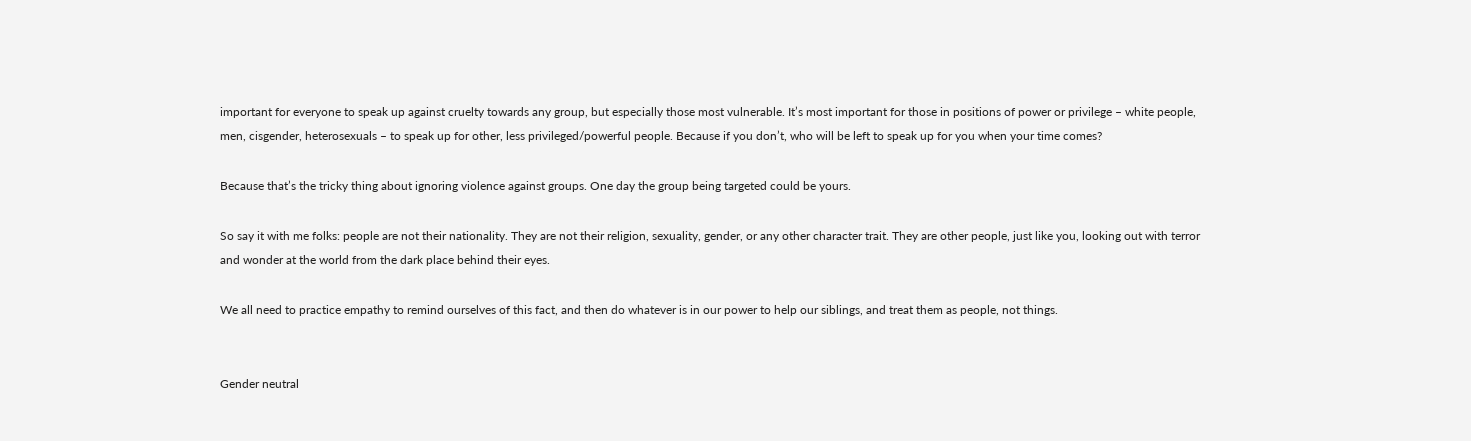important for everyone to speak up against cruelty towards any group, but especially those most vulnerable. It’s most important for those in positions of power or privilege – white people, men, cisgender, heterosexuals – to speak up for other, less privileged/powerful people. Because if you don’t, who will be left to speak up for you when your time comes?

Because that’s the tricky thing about ignoring violence against groups. One day the group being targeted could be yours.

So say it with me folks: people are not their nationality. They are not their religion, sexuality, gender, or any other character trait. They are other people, just like you, looking out with terror and wonder at the world from the dark place behind their eyes.

We all need to practice empathy to remind ourselves of this fact, and then do whatever is in our power to help our siblings, and treat them as people, not things.


Gender neutral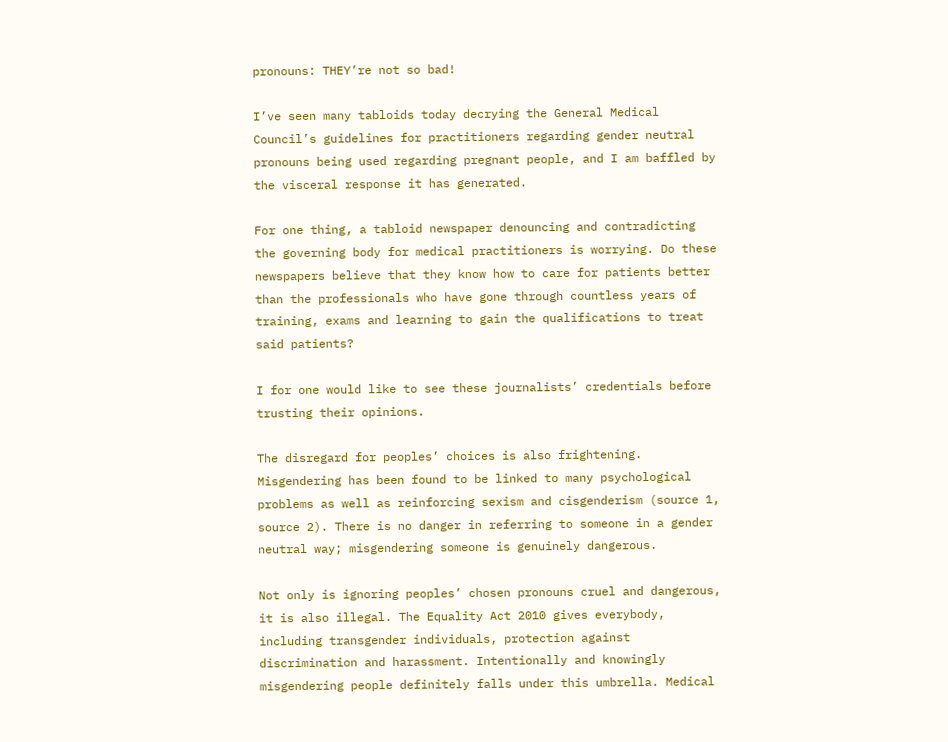pronouns: THEY’re not so bad!

I’ve seen many tabloids today decrying the General Medical Council’s guidelines for practitioners regarding gender neutral pronouns being used regarding pregnant people, and I am baffled by the visceral response it has generated.

For one thing, a tabloid newspaper denouncing and contradicting the governing body for medical practitioners is worrying. Do these newspapers believe that they know how to care for patients better than the professionals who have gone through countless years of training, exams and learning to gain the qualifications to treat said patients?

I for one would like to see these journalists’ credentials before trusting their opinions.

The disregard for peoples’ choices is also frightening. Misgendering has been found to be linked to many psychological problems as well as reinforcing sexism and cisgenderism (source 1, source 2). There is no danger in referring to someone in a gender neutral way; misgendering someone is genuinely dangerous.

Not only is ignoring peoples’ chosen pronouns cruel and dangerous, it is also illegal. The Equality Act 2010 gives everybody, including transgender individuals, protection against discrimination and harassment. Intentionally and knowingly misgendering people definitely falls under this umbrella. Medical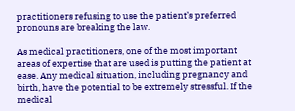practitioners refusing to use the patient’s preferred pronouns are breaking the law.

As medical practitioners, one of the most important areas of expertise that are used is putting the patient at ease. Any medical situation, including pregnancy and birth, have the potential to be extremely stressful. If the medical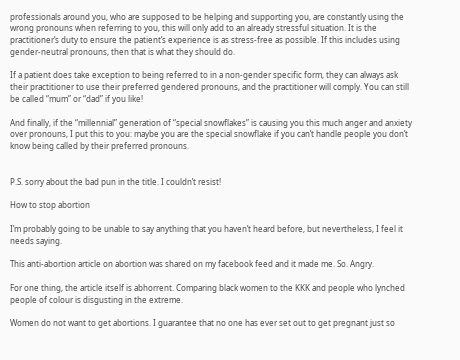professionals around you, who are supposed to be helping and supporting you, are constantly using the wrong pronouns when referring to you, this will only add to an already stressful situation. It is the practitioner’s duty to ensure the patient’s experience is as stress-free as possible. If this includes using gender-neutral pronouns, then that is what they should do.

If a patient does take exception to being referred to in a non-gender specific form, they can always ask their practitioner to use their preferred gendered pronouns, and the practitioner will comply. You can still be called “mum” or “dad” if you like!

And finally, if the “millennial” generation of “special snowflakes” is causing you this much anger and anxiety over pronouns, I put this to you: maybe you are the special snowflake if you can’t handle people you don’t know being called by their preferred pronouns.


P.S. sorry about the bad pun in the title. I couldn’t resist!

How to stop abortion

I’m probably going to be unable to say anything that you haven’t heard before, but nevertheless, I feel it needs saying.

This anti-abortion article on abortion was shared on my facebook feed and it made me. So. Angry.

For one thing, the article itself is abhorrent. Comparing black women to the KKK and people who lynched people of colour is disgusting in the extreme.

Women do not want to get abortions. I guarantee that no one has ever set out to get pregnant just so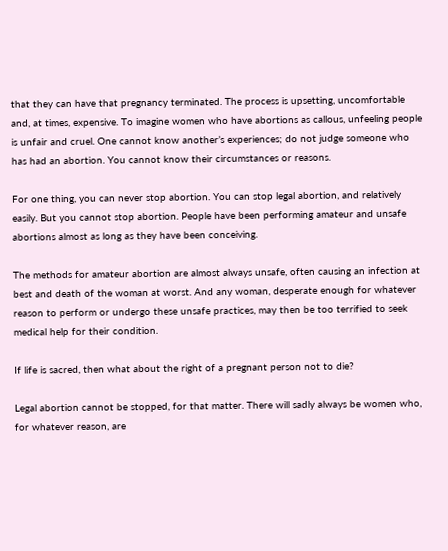that they can have that pregnancy terminated. The process is upsetting, uncomfortable and, at times, expensive. To imagine women who have abortions as callous, unfeeling people is unfair and cruel. One cannot know another’s experiences; do not judge someone who has had an abortion. You cannot know their circumstances or reasons.

For one thing, you can never stop abortion. You can stop legal abortion, and relatively easily. But you cannot stop abortion. People have been performing amateur and unsafe abortions almost as long as they have been conceiving.

The methods for amateur abortion are almost always unsafe, often causing an infection at best and death of the woman at worst. And any woman, desperate enough for whatever reason to perform or undergo these unsafe practices, may then be too terrified to seek medical help for their condition.

If life is sacred, then what about the right of a pregnant person not to die?

Legal abortion cannot be stopped, for that matter. There will sadly always be women who, for whatever reason, are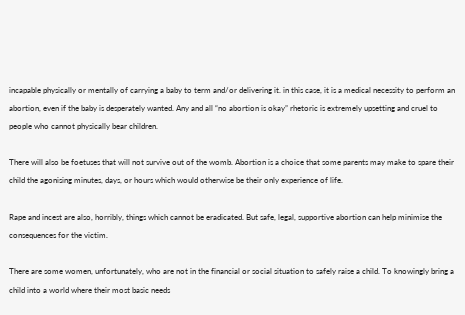incapable physically or mentally of carrying a baby to term and/or delivering it. in this case, it is a medical necessity to perform an abortion, even if the baby is desperately wanted. Any and all “no abortion is okay” rhetoric is extremely upsetting and cruel to people who cannot physically bear children.

There will also be foetuses that will not survive out of the womb. Abortion is a choice that some parents may make to spare their child the agonising minutes, days, or hours which would otherwise be their only experience of life.

Rape and incest are also, horribly, things which cannot be eradicated. But safe, legal, supportive abortion can help minimise the consequences for the victim.

There are some women, unfortunately, who are not in the financial or social situation to safely raise a child. To knowingly bring a child into a world where their most basic needs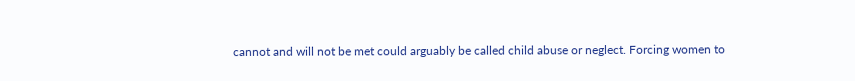cannot and will not be met could arguably be called child abuse or neglect. Forcing women to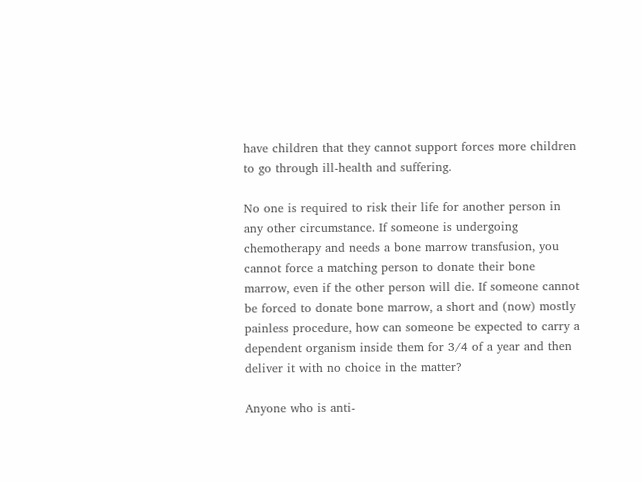have children that they cannot support forces more children to go through ill-health and suffering.

No one is required to risk their life for another person in any other circumstance. If someone is undergoing chemotherapy and needs a bone marrow transfusion, you cannot force a matching person to donate their bone marrow, even if the other person will die. If someone cannot be forced to donate bone marrow, a short and (now) mostly painless procedure, how can someone be expected to carry a dependent organism inside them for 3/4 of a year and then deliver it with no choice in the matter?

Anyone who is anti-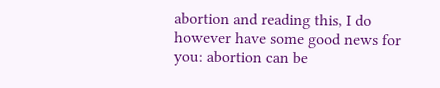abortion and reading this, I do however have some good news for you: abortion can be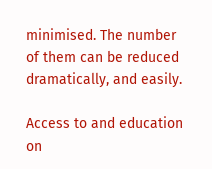minimised. The number of them can be reduced dramatically, and easily.

Access to and education on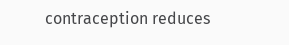contraception reduces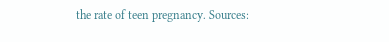the rate of teen pregnancy. Sources: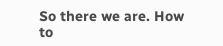So there we are. How to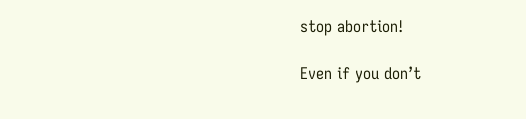stop abortion!

Even if you don’t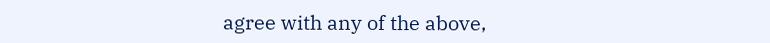agree with any of the above,